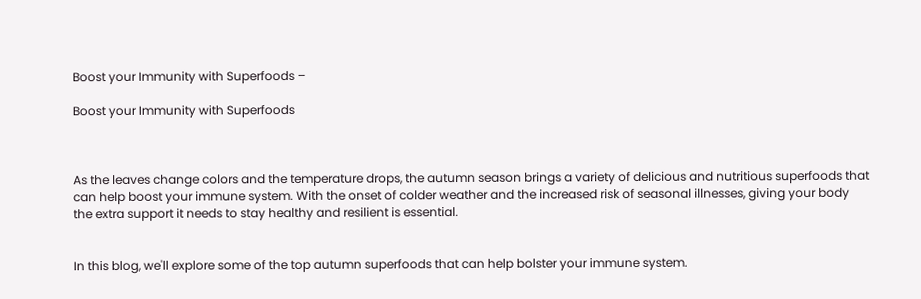Boost your Immunity with Superfoods –

Boost your Immunity with Superfoods



As the leaves change colors and the temperature drops, the autumn season brings a variety of delicious and nutritious superfoods that can help boost your immune system. With the onset of colder weather and the increased risk of seasonal illnesses, giving your body the extra support it needs to stay healthy and resilient is essential.


In this blog, we'll explore some of the top autumn superfoods that can help bolster your immune system.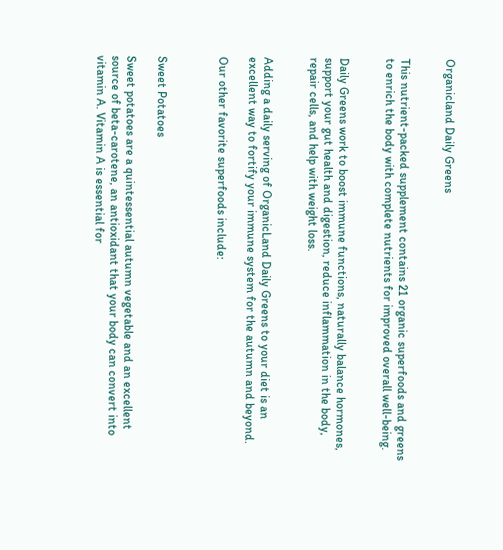Organicland Daily Greens


This nutrient-packed supplement contains 21 organic superfoods and greens to enrich the body with complete nutrients for improved overall well-being.


Daily Greens work to boost immune functions, naturally balance hormones, support your gut health and digestion, reduce inflammation in the body, repair cells, and help with weight loss.


Adding a daily serving of OrganicLand Daily Greens to your diet is an excellent way to fortify your immune system for the autumn and beyond.

Our other favorite superfoods include:



Sweet Potatoes

Sweet potatoes are a quintessential autumn vegetable and an excellent source of beta-carotene, an antioxidant that your body can convert into vitamin A. Vitamin A is essential for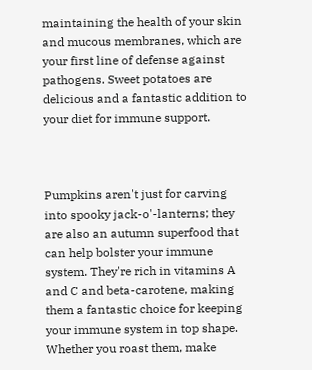maintaining the health of your skin and mucous membranes, which are your first line of defense against pathogens. Sweet potatoes are delicious and a fantastic addition to your diet for immune support.



Pumpkins aren't just for carving into spooky jack-o'-lanterns; they are also an autumn superfood that can help bolster your immune system. They're rich in vitamins A and C and beta-carotene, making them a fantastic choice for keeping your immune system in top shape. Whether you roast them, make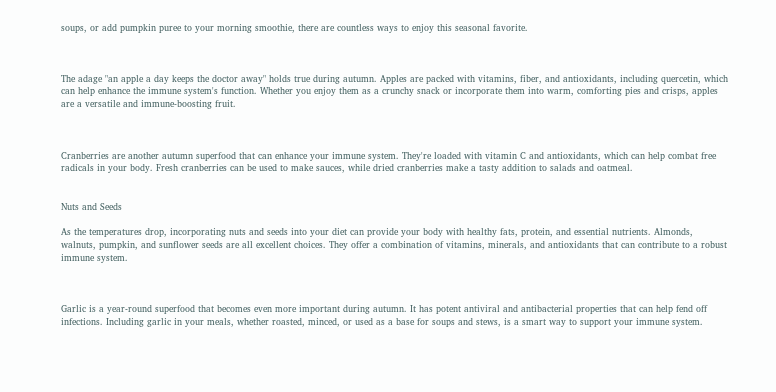soups, or add pumpkin puree to your morning smoothie, there are countless ways to enjoy this seasonal favorite.



The adage "an apple a day keeps the doctor away" holds true during autumn. Apples are packed with vitamins, fiber, and antioxidants, including quercetin, which can help enhance the immune system's function. Whether you enjoy them as a crunchy snack or incorporate them into warm, comforting pies and crisps, apples are a versatile and immune-boosting fruit.



Cranberries are another autumn superfood that can enhance your immune system. They're loaded with vitamin C and antioxidants, which can help combat free radicals in your body. Fresh cranberries can be used to make sauces, while dried cranberries make a tasty addition to salads and oatmeal.


Nuts and Seeds

As the temperatures drop, incorporating nuts and seeds into your diet can provide your body with healthy fats, protein, and essential nutrients. Almonds, walnuts, pumpkin, and sunflower seeds are all excellent choices. They offer a combination of vitamins, minerals, and antioxidants that can contribute to a robust immune system.



Garlic is a year-round superfood that becomes even more important during autumn. It has potent antiviral and antibacterial properties that can help fend off infections. Including garlic in your meals, whether roasted, minced, or used as a base for soups and stews, is a smart way to support your immune system.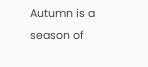Autumn is a season of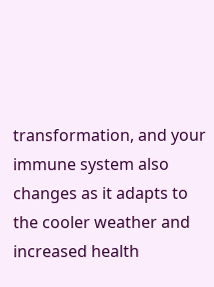transformation, and your immune system also changes as it adapts to the cooler weather and increased health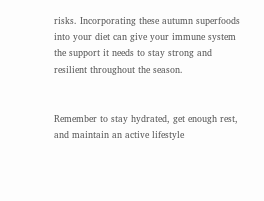risks. Incorporating these autumn superfoods into your diet can give your immune system the support it needs to stay strong and resilient throughout the season.


Remember to stay hydrated, get enough rest, and maintain an active lifestyle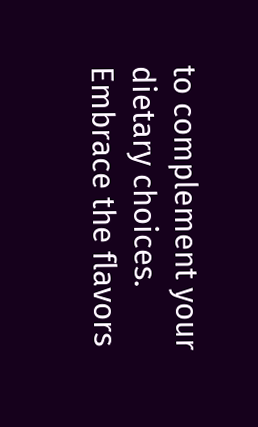to complement your dietary choices. Embrace the flavors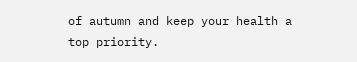of autumn and keep your health a top priority.